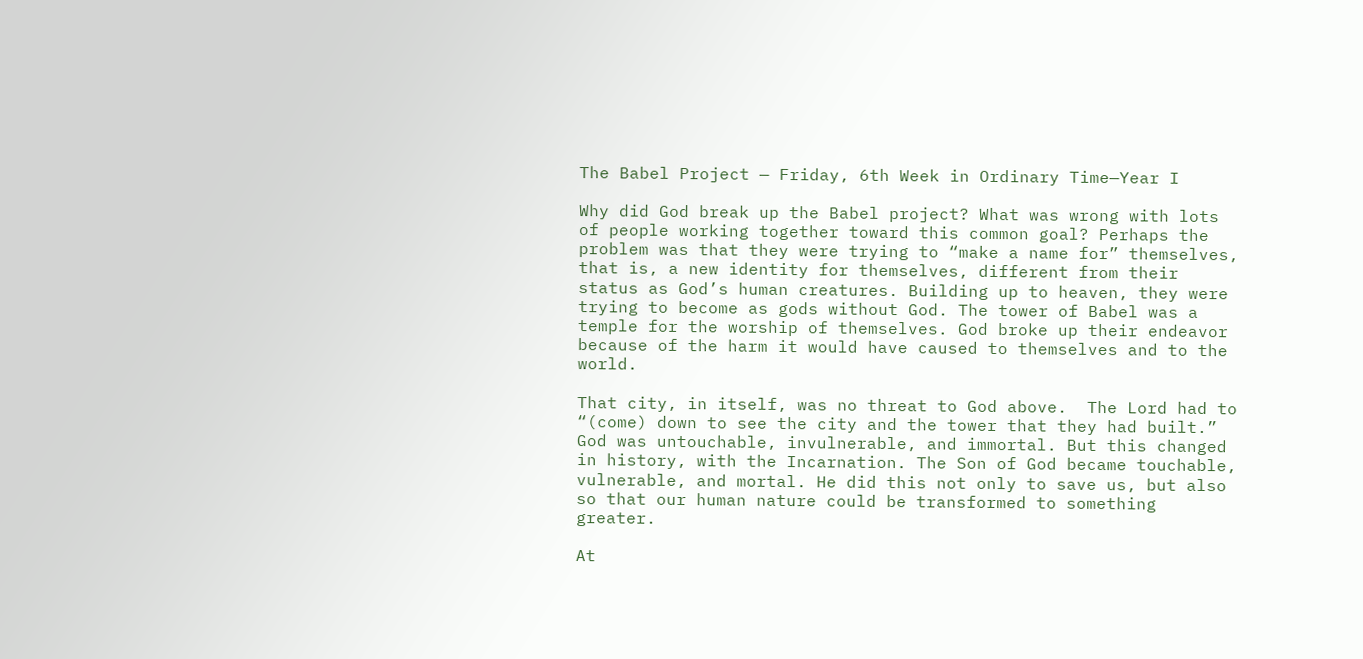The Babel Project — Friday, 6th Week in Ordinary Time—Year I

Why did God break up the Babel project? What was wrong with lots of people working together toward this common goal? Perhaps the problem was that they were trying to “make a name for” themselves, that is, a new identity for themselves, different from their status as God’s human creatures. Building up to heaven, they were trying to become as gods without God. The tower of Babel was a temple for the worship of themselves. God broke up their endeavor because of the harm it would have caused to themselves and to the world.

That city, in itself, was no threat to God above.  The Lord had to “(come) down to see the city and the tower that they had built.” God was untouchable, invulnerable, and immortal. But this changed in history, with the Incarnation. The Son of God became touchable, vulnerable, and mortal. He did this not only to save us, but also so that our human nature could be transformed to something greater.

At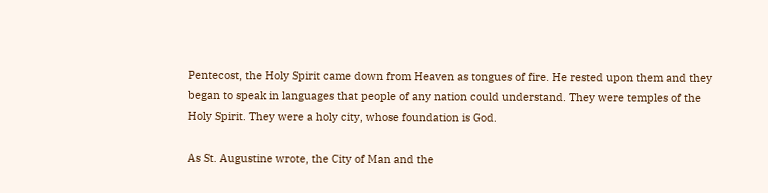Pentecost, the Holy Spirit came down from Heaven as tongues of fire. He rested upon them and they began to speak in languages that people of any nation could understand. They were temples of the Holy Spirit. They were a holy city, whose foundation is God.

As St. Augustine wrote, the City of Man and the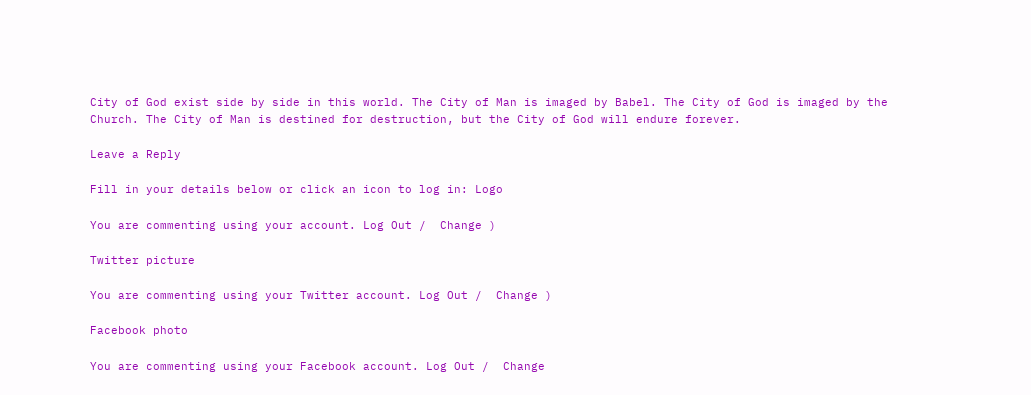City of God exist side by side in this world. The City of Man is imaged by Babel. The City of God is imaged by the Church. The City of Man is destined for destruction, but the City of God will endure forever.

Leave a Reply

Fill in your details below or click an icon to log in: Logo

You are commenting using your account. Log Out /  Change )

Twitter picture

You are commenting using your Twitter account. Log Out /  Change )

Facebook photo

You are commenting using your Facebook account. Log Out /  Change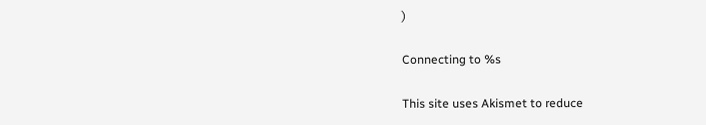)

Connecting to %s

This site uses Akismet to reduce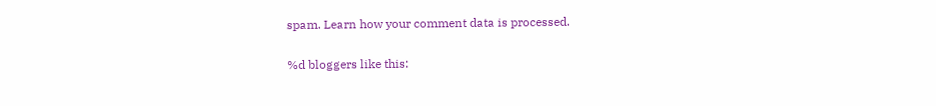spam. Learn how your comment data is processed.

%d bloggers like this: